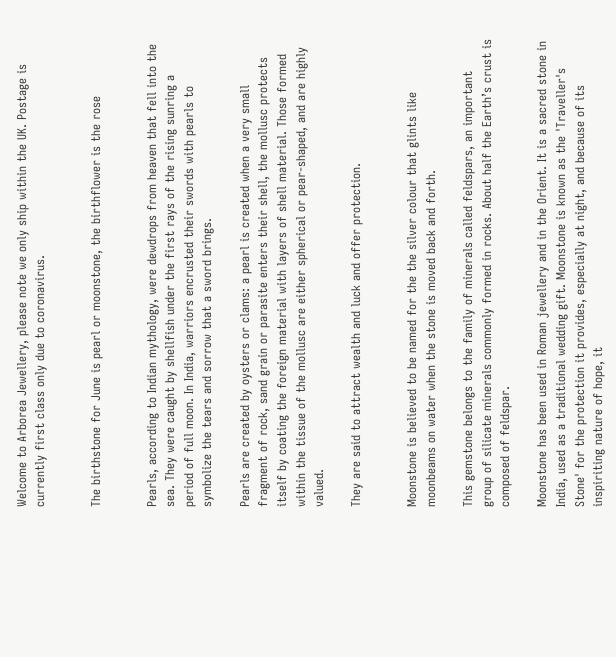Welcome to Arborea Jewellery, please note we only ship within the UK. Postage is currently first class only due to coronavirus.


The birthstone for June is pearl or moonstone, the birthflower is the rose


Pearls, according to Indian mythology, were dewdrops from heaven that fell into the sea. They were caught by shellfish under the first rays of the rising sunring a period of full moon. In India, warriors encrusted their swords with pearls to symbolize the tears and sorrow that a sword brings.

Pearls are created by oysters or clams: a pearl is created when a very small fragment of rock, sand grain or parasite enters their shell, the mollusc protects itself by coating the foreign material with layers of shell material. Those formed within the tissue of the mollusc are either spherical or pear-shaped, and are highly valued.

They are said to attract wealth and luck and offer protection.


Moonstone is believed to be named for the the silver colour that glints like moonbeams on water when the stone is moved back and forth.

This gemstone belongs to the family of minerals called feldspars, an important group of silicate minerals commonly formed in rocks. About half the Earth’s crust is composed of feldspar.

Moonstone has been used in Roman jewellery and in the Orient. It is a sacred stone in India, used as a traditional wedding gift. Moonstone is known as the 'Traveller's Stone' for the protection it provides, especially at night, and because of its inspiriting nature of hope, it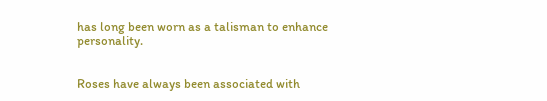has long been worn as a talisman to enhance personality.


Roses have always been associated with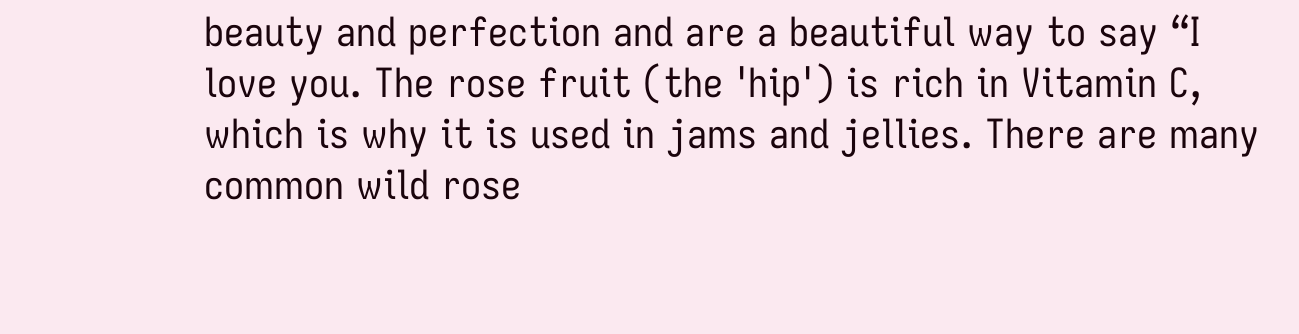beauty and perfection and are a beautiful way to say “I love you. The rose fruit (the 'hip') is rich in Vitamin C, which is why it is used in jams and jellies. There are many common wild rose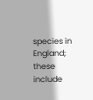species in England; these include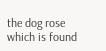the dog rose which is found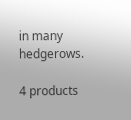in many hedgerows.

4 products